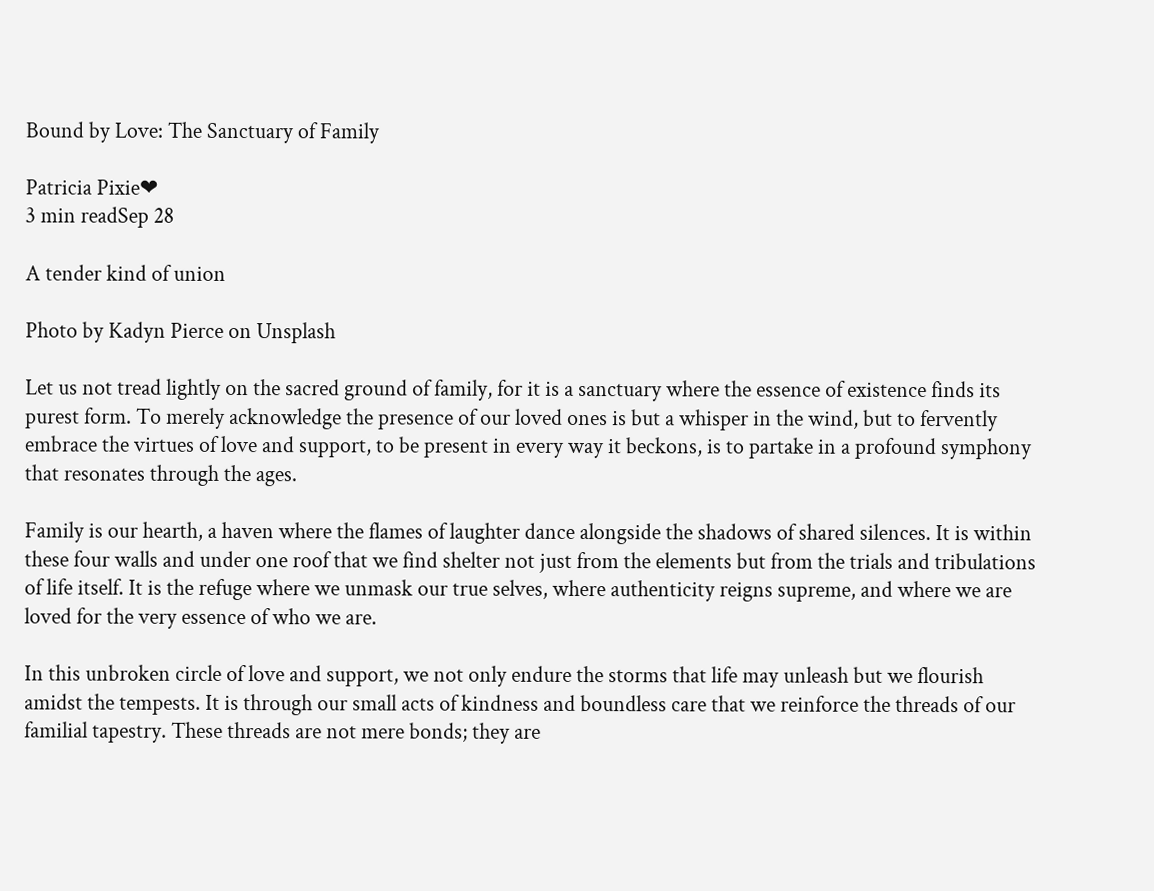Bound by Love: The Sanctuary of Family

Patricia Pixie❤
3 min readSep 28

A tender kind of union

Photo by Kadyn Pierce on Unsplash

Let us not tread lightly on the sacred ground of family, for it is a sanctuary where the essence of existence finds its purest form. To merely acknowledge the presence of our loved ones is but a whisper in the wind, but to fervently embrace the virtues of love and support, to be present in every way it beckons, is to partake in a profound symphony that resonates through the ages.

Family is our hearth, a haven where the flames of laughter dance alongside the shadows of shared silences. It is within these four walls and under one roof that we find shelter not just from the elements but from the trials and tribulations of life itself. It is the refuge where we unmask our true selves, where authenticity reigns supreme, and where we are loved for the very essence of who we are.

In this unbroken circle of love and support, we not only endure the storms that life may unleash but we flourish amidst the tempests. It is through our small acts of kindness and boundless care that we reinforce the threads of our familial tapestry. These threads are not mere bonds; they are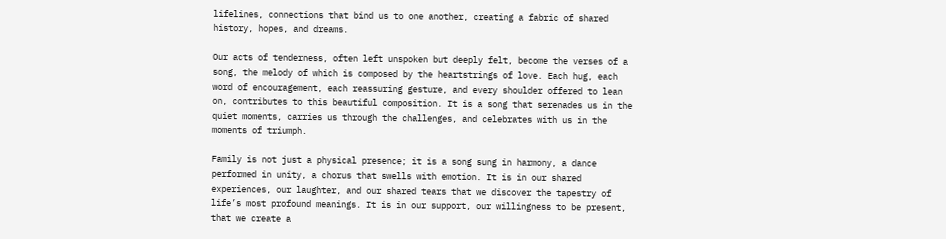lifelines, connections that bind us to one another, creating a fabric of shared history, hopes, and dreams.

Our acts of tenderness, often left unspoken but deeply felt, become the verses of a song, the melody of which is composed by the heartstrings of love. Each hug, each word of encouragement, each reassuring gesture, and every shoulder offered to lean on, contributes to this beautiful composition. It is a song that serenades us in the quiet moments, carries us through the challenges, and celebrates with us in the moments of triumph.

Family is not just a physical presence; it is a song sung in harmony, a dance performed in unity, a chorus that swells with emotion. It is in our shared experiences, our laughter, and our shared tears that we discover the tapestry of life’s most profound meanings. It is in our support, our willingness to be present, that we create a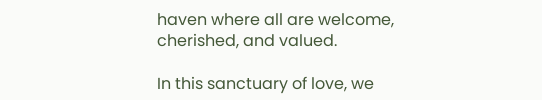haven where all are welcome, cherished, and valued.

In this sanctuary of love, we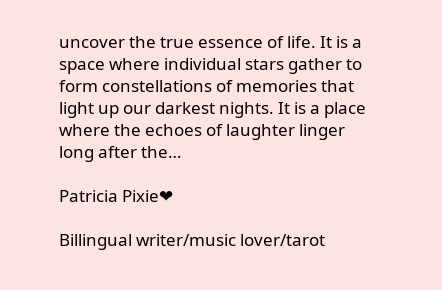uncover the true essence of life. It is a space where individual stars gather to form constellations of memories that light up our darkest nights. It is a place where the echoes of laughter linger long after the…

Patricia Pixie❤

Billingual writer/music lover/tarot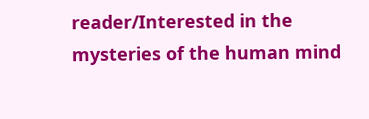reader/Interested in the mysteries of the human mind